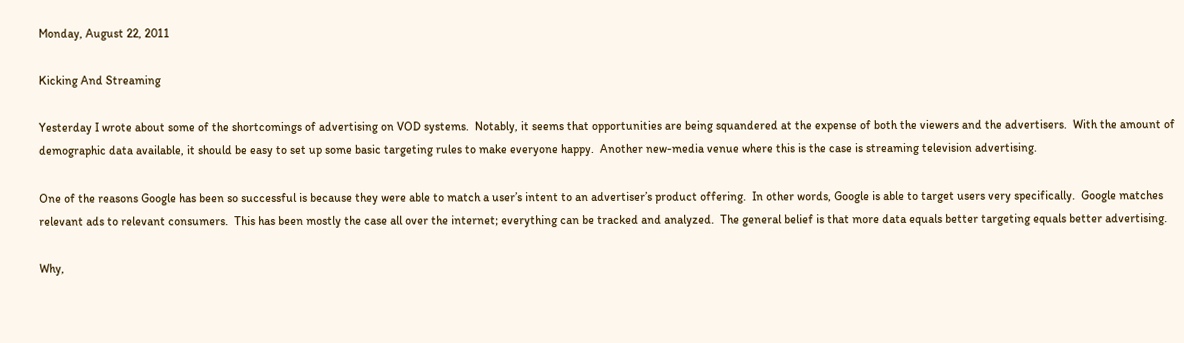Monday, August 22, 2011

Kicking And Streaming

Yesterday I wrote about some of the shortcomings of advertising on VOD systems.  Notably, it seems that opportunities are being squandered at the expense of both the viewers and the advertisers.  With the amount of demographic data available, it should be easy to set up some basic targeting rules to make everyone happy.  Another new-media venue where this is the case is streaming television advertising.

One of the reasons Google has been so successful is because they were able to match a user’s intent to an advertiser’s product offering.  In other words, Google is able to target users very specifically.  Google matches relevant ads to relevant consumers.  This has been mostly the case all over the internet; everything can be tracked and analyzed.  The general belief is that more data equals better targeting equals better advertising.

Why,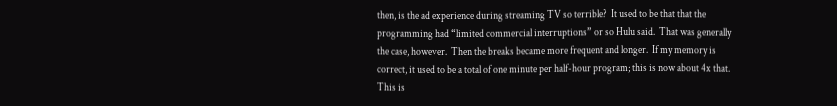then, is the ad experience during streaming TV so terrible?  It used to be that that the programming had “limited commercial interruptions” or so Hulu said.  That was generally the case, however.  Then the breaks became more frequent and longer.  If my memory is correct, it used to be a total of one minute per half-hour program; this is now about 4x that.  This is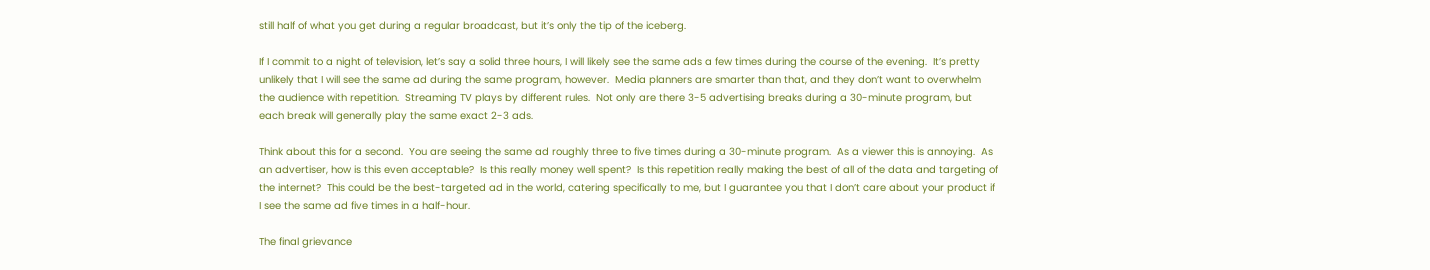still half of what you get during a regular broadcast, but it’s only the tip of the iceberg.

If I commit to a night of television, let’s say a solid three hours, I will likely see the same ads a few times during the course of the evening.  It’s pretty unlikely that I will see the same ad during the same program, however.  Media planners are smarter than that, and they don’t want to overwhelm the audience with repetition.  Streaming TV plays by different rules.  Not only are there 3-5 advertising breaks during a 30-minute program, but each break will generally play the same exact 2-3 ads.

Think about this for a second.  You are seeing the same ad roughly three to five times during a 30-minute program.  As a viewer this is annoying.  As an advertiser, how is this even acceptable?  Is this really money well spent?  Is this repetition really making the best of all of the data and targeting of the internet?  This could be the best-targeted ad in the world, catering specifically to me, but I guarantee you that I don’t care about your product if I see the same ad five times in a half-hour.

The final grievance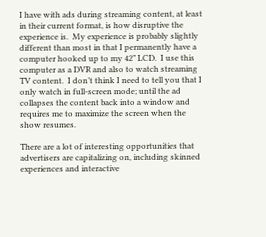I have with ads during streaming content, at least in their current format, is how disruptive the experience is.  My experience is probably slightly different than most in that I permanently have a computer hooked up to my 42” LCD.  I use this computer as a DVR and also to watch streaming TV content.  I don’t think I need to tell you that I only watch in full-screen mode; until the ad collapses the content back into a window and requires me to maximize the screen when the show resumes.

There are a lot of interesting opportunities that advertisers are capitalizing on, including skinned experiences and interactive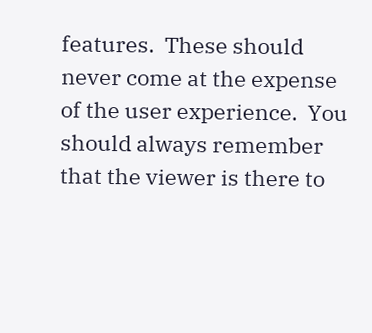features.  These should never come at the expense of the user experience.  You should always remember that the viewer is there to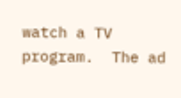watch a TV program.  The ad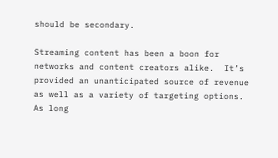should be secondary.

Streaming content has been a boon for networks and content creators alike.  It’s provided an unanticipated source of revenue as well as a variety of targeting options.  As long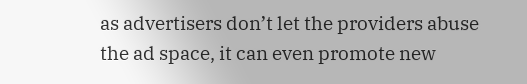as advertisers don’t let the providers abuse the ad space, it can even promote new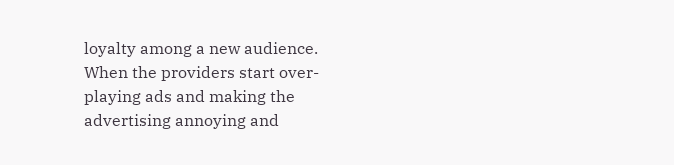loyalty among a new audience.  When the providers start over-playing ads and making the advertising annoying and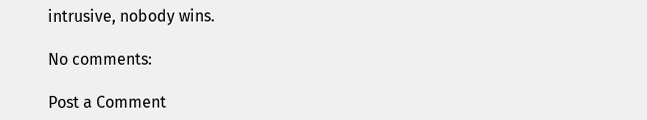intrusive, nobody wins.

No comments:

Post a Comment